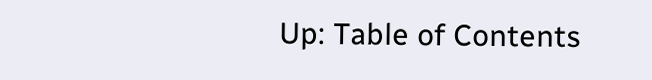Up: Table of Contents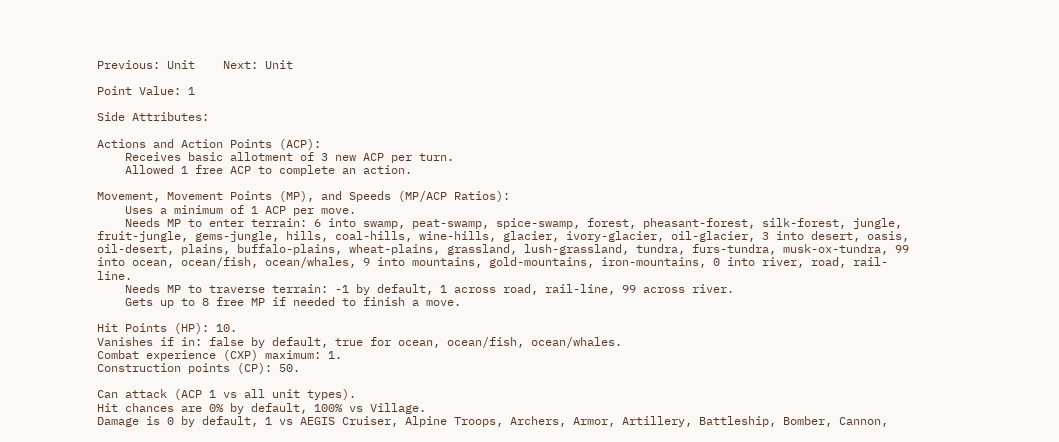Previous: Unit    Next: Unit

Point Value: 1

Side Attributes:

Actions and Action Points (ACP):
    Receives basic allotment of 3 new ACP per turn.
    Allowed 1 free ACP to complete an action.

Movement, Movement Points (MP), and Speeds (MP/ACP Ratios):
    Uses a minimum of 1 ACP per move.
    Needs MP to enter terrain: 6 into swamp, peat-swamp, spice-swamp, forest, pheasant-forest, silk-forest, jungle, fruit-jungle, gems-jungle, hills, coal-hills, wine-hills, glacier, ivory-glacier, oil-glacier, 3 into desert, oasis, oil-desert, plains, buffalo-plains, wheat-plains, grassland, lush-grassland, tundra, furs-tundra, musk-ox-tundra, 99 into ocean, ocean/fish, ocean/whales, 9 into mountains, gold-mountains, iron-mountains, 0 into river, road, rail-line.
    Needs MP to traverse terrain: -1 by default, 1 across road, rail-line, 99 across river.
    Gets up to 8 free MP if needed to finish a move.

Hit Points (HP): 10.
Vanishes if in: false by default, true for ocean, ocean/fish, ocean/whales.
Combat experience (CXP) maximum: 1.
Construction points (CP): 50.

Can attack (ACP 1 vs all unit types).
Hit chances are 0% by default, 100% vs Village.
Damage is 0 by default, 1 vs AEGIS Cruiser, Alpine Troops, Archers, Armor, Artillery, Battleship, Bomber, Cannon,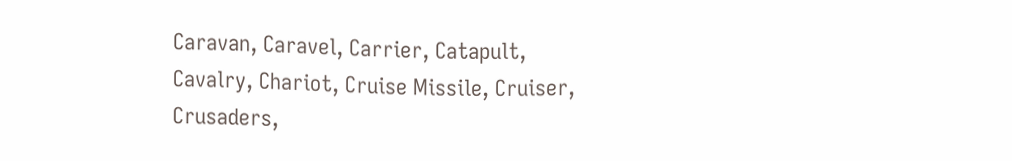Caravan, Caravel, Carrier, Catapult, Cavalry, Chariot, Cruise Missile, Cruiser, Crusaders,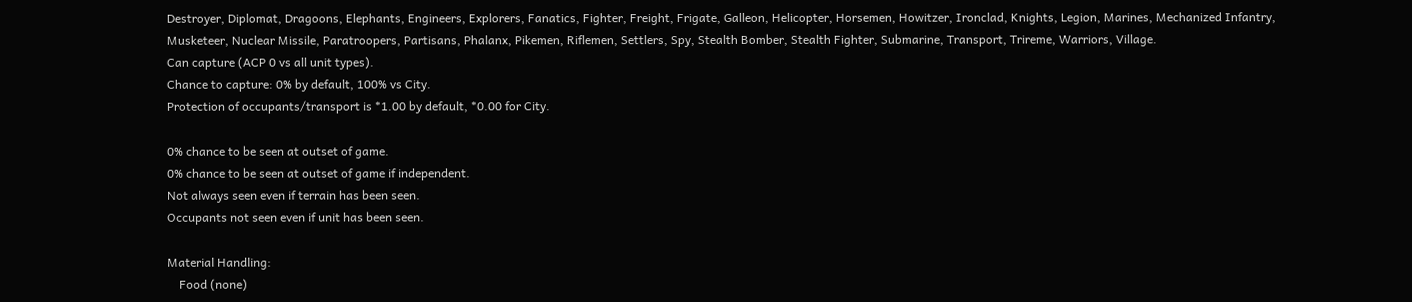Destroyer, Diplomat, Dragoons, Elephants, Engineers, Explorers, Fanatics, Fighter, Freight, Frigate, Galleon, Helicopter, Horsemen, Howitzer, Ironclad, Knights, Legion, Marines, Mechanized Infantry, Musketeer, Nuclear Missile, Paratroopers, Partisans, Phalanx, Pikemen, Riflemen, Settlers, Spy, Stealth Bomber, Stealth Fighter, Submarine, Transport, Trireme, Warriors, Village.
Can capture (ACP 0 vs all unit types).
Chance to capture: 0% by default, 100% vs City.
Protection of occupants/transport is *1.00 by default, *0.00 for City.

0% chance to be seen at outset of game.
0% chance to be seen at outset of game if independent.
Not always seen even if terrain has been seen.
Occupants not seen even if unit has been seen.

Material Handling:
    Food (none)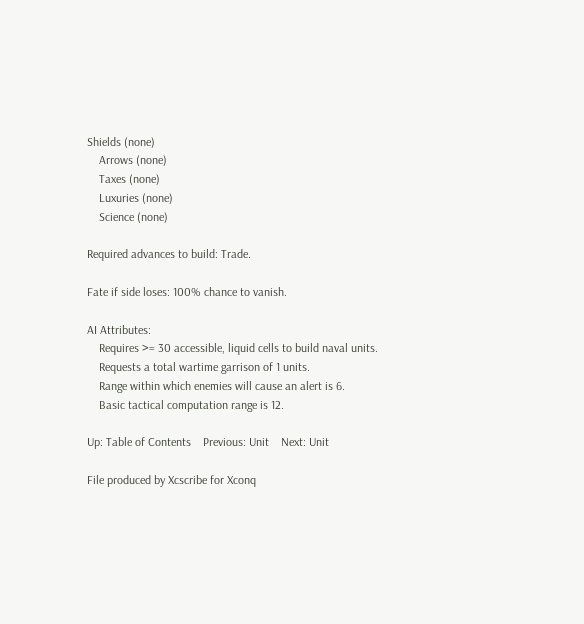Shields (none)
    Arrows (none)
    Taxes (none)
    Luxuries (none)
    Science (none)

Required advances to build: Trade.

Fate if side loses: 100% chance to vanish.

AI Attributes:
    Requires >= 30 accessible, liquid cells to build naval units.
    Requests a total wartime garrison of 1 units.
    Range within which enemies will cause an alert is 6.
    Basic tactical computation range is 12.

Up: Table of Contents    Previous: Unit    Next: Unit

File produced by Xcscribe for Xconq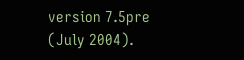version 7.5pre (July 2004).